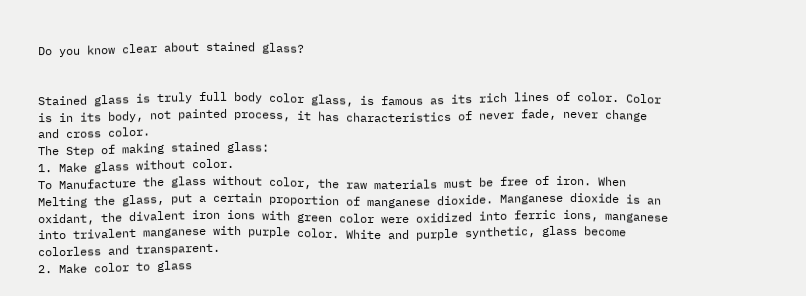Do you know clear about stained glass?


Stained glass is truly full body color glass, is famous as its rich lines of color. Color is in its body, not painted process, it has characteristics of never fade, never change and cross color.
The Step of making stained glass:
1. Make glass without color.
To Manufacture the glass without color, the raw materials must be free of iron. When Melting the glass, put a certain proportion of manganese dioxide. Manganese dioxide is an oxidant, the divalent iron ions with green color were oxidized into ferric ions, manganese into trivalent manganese with purple color. White and purple synthetic, glass become colorless and transparent.
2. Make color to glass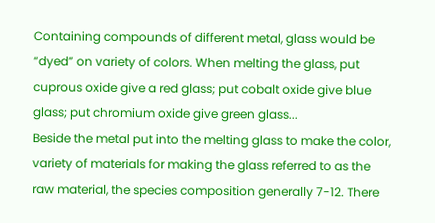Containing compounds of different metal, glass would be “dyed” on variety of colors. When melting the glass, put cuprous oxide give a red glass; put cobalt oxide give blue glass; put chromium oxide give green glass...
Beside the metal put into the melting glass to make the color, variety of materials for making the glass referred to as the raw material, the species composition generally 7-12. There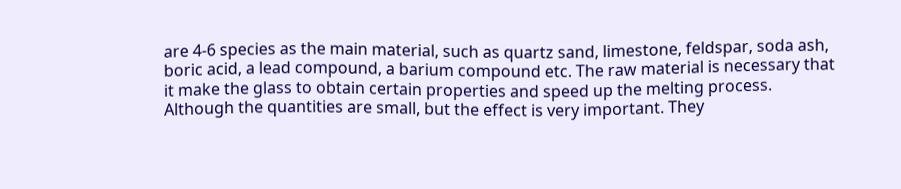are 4-6 species as the main material, such as quartz sand, limestone, feldspar, soda ash, boric acid, a lead compound, a barium compound etc. The raw material is necessary that it make the glass to obtain certain properties and speed up the melting process. Although the quantities are small, but the effect is very important. They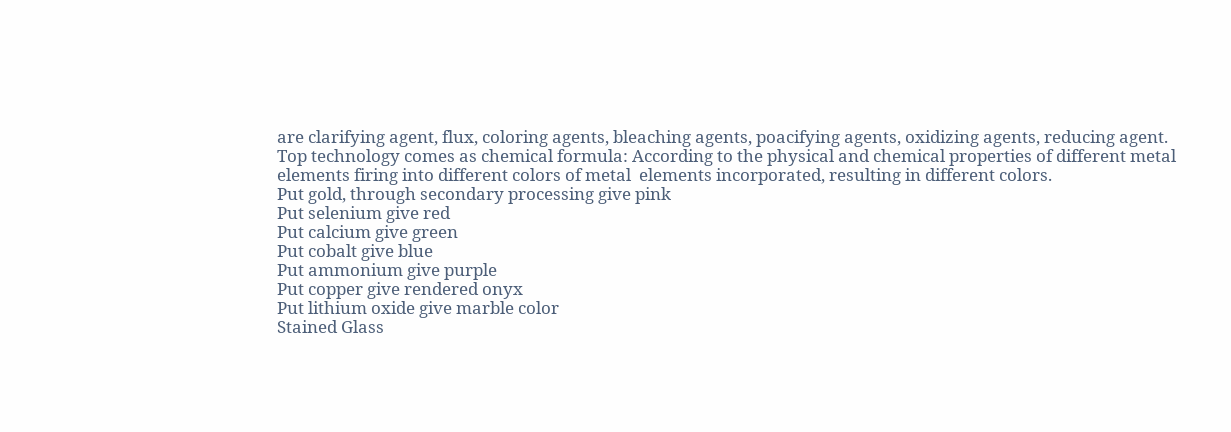are clarifying agent, flux, coloring agents, bleaching agents, poacifying agents, oxidizing agents, reducing agent.
Top technology comes as chemical formula: According to the physical and chemical properties of different metal elements firing into different colors of metal  elements incorporated, resulting in different colors.
Put gold, through secondary processing give pink
Put selenium give red
Put calcium give green
Put cobalt give blue
Put ammonium give purple
Put copper give rendered onyx
Put lithium oxide give marble color
Stained Glass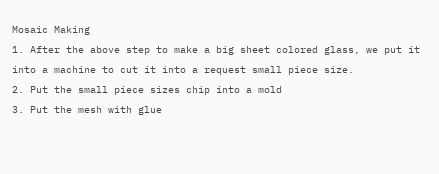Mosaic Making
1. After the above step to make a big sheet colored glass, we put it into a machine to cut it into a request small piece size.
2. Put the small piece sizes chip into a mold
3. Put the mesh with glue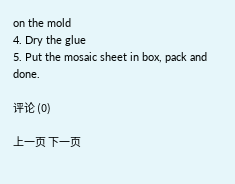on the mold
4. Dry the glue
5. Put the mosaic sheet in box, pack and done.

评论 (0)

上一页 下一页